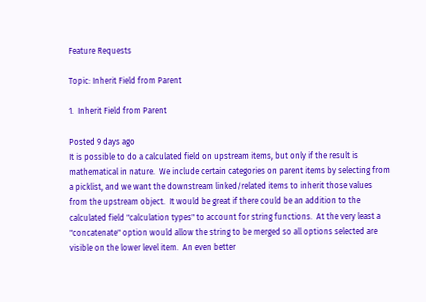Feature Requests

Topic: Inherit Field from Parent

1.  Inherit Field from Parent

Posted 9 days ago
It is possible to do a calculated field on upstream items, but only if the result is mathematical in nature.  We include certain categories on parent items by selecting from a picklist, and we want the downstream linked/related items to inherit those values from the upstream object.  It would be great if there could be an addition to the calculated field "calculation types" to account for string functions.  At the very least a "concatenate" option would allow the string to be merged so all options selected are visible on the lower level item.  An even better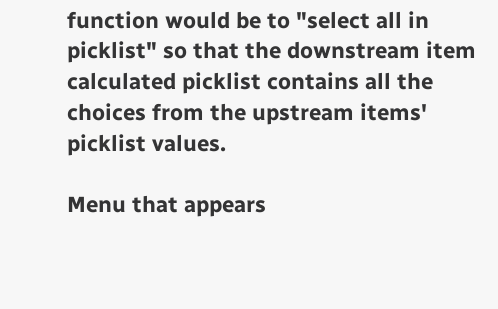function would be to "select all in picklist" so that the downstream item calculated picklist contains all the choices from the upstream items' picklist values.

Menu that appears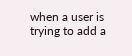when a user is trying to add a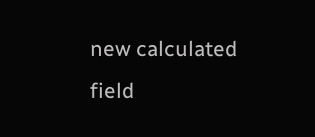new calculated field